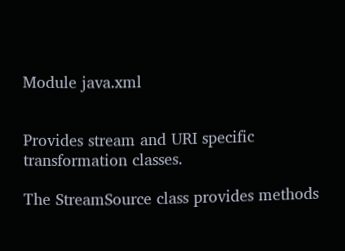Module java.xml


Provides stream and URI specific transformation classes.

The StreamSource class provides methods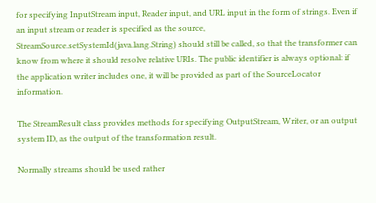for specifying InputStream input, Reader input, and URL input in the form of strings. Even if an input stream or reader is specified as the source, StreamSource.setSystemId(java.lang.String) should still be called, so that the transformer can know from where it should resolve relative URIs. The public identifier is always optional: if the application writer includes one, it will be provided as part of the SourceLocator information.

The StreamResult class provides methods for specifying OutputStream, Writer, or an output system ID, as the output of the transformation result.

Normally streams should be used rather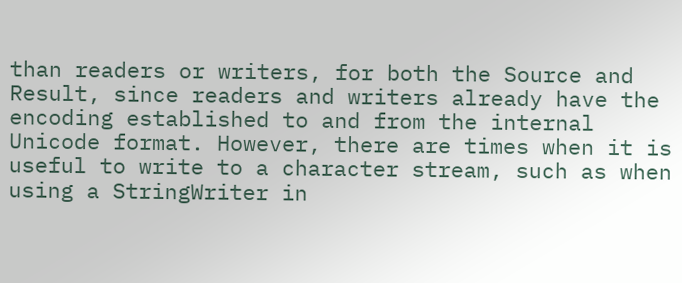than readers or writers, for both the Source and Result, since readers and writers already have the encoding established to and from the internal Unicode format. However, there are times when it is useful to write to a character stream, such as when using a StringWriter in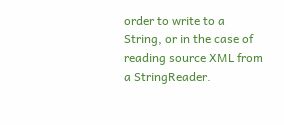order to write to a String, or in the case of reading source XML from a StringReader.